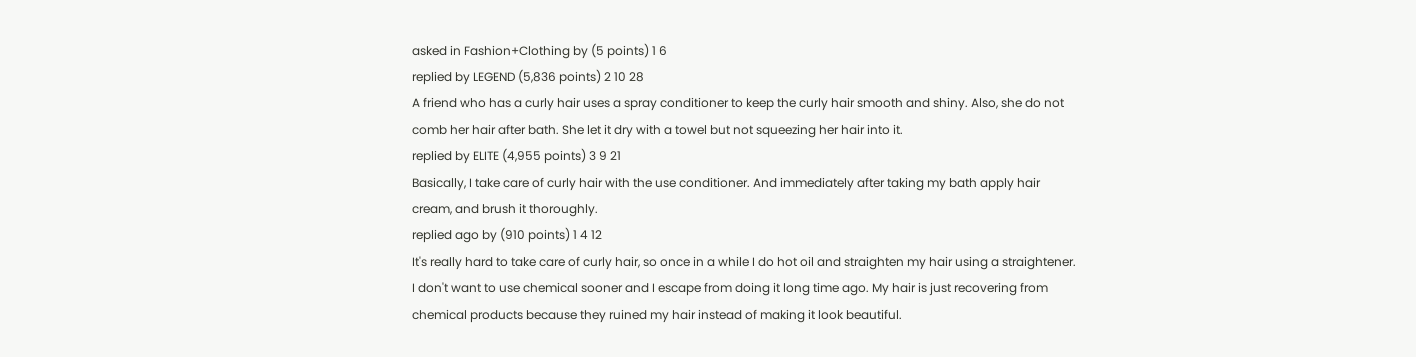asked in Fashion+Clothing by (5 points) 1 6
replied by LEGEND (5,836 points) 2 10 28
A friend who has a curly hair uses a spray conditioner to keep the curly hair smooth and shiny. Also, she do not comb her hair after bath. She let it dry with a towel but not squeezing her hair into it.
replied by ELITE (4,955 points) 3 9 21
Basically, I take care of curly hair with the use conditioner. And immediately after taking my bath apply hair cream, and brush it thoroughly.
replied ago by (910 points) 1 4 12
It's really hard to take care of curly hair, so once in a while I do hot oil and straighten my hair using a straightener. I don't want to use chemical sooner and I escape from doing it long time ago. My hair is just recovering from chemical products because they ruined my hair instead of making it look beautiful.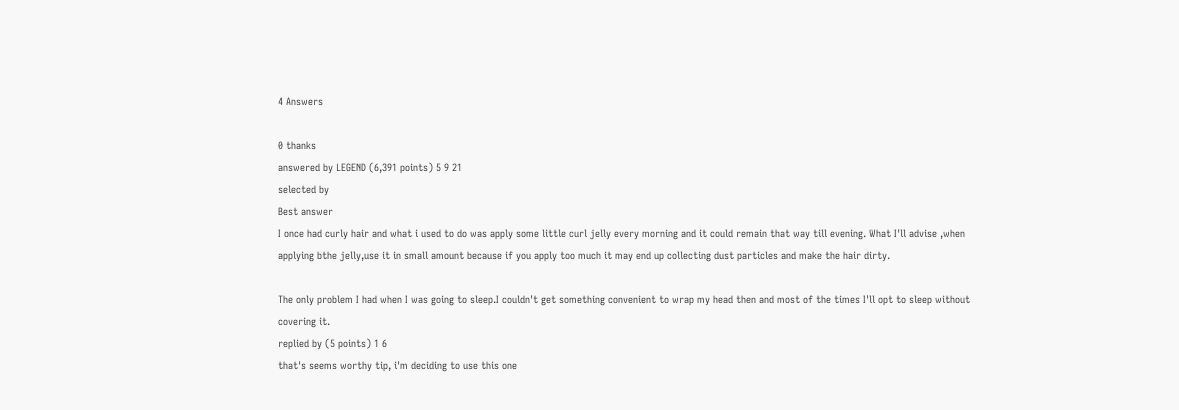4 Answers

0 thanks
answered by LEGEND (6,391 points) 5 9 21
selected by
Best answer
I once had curly hair and what i used to do was apply some little curl jelly every morning and it could remain that way till evening. What I'll advise ,when applying bthe jelly,use it in small amount because if you apply too much it may end up collecting dust particles and make the hair dirty.

The only problem I had when I was going to sleep.I couldn't get something convenient to wrap my head then and most of the times I'll opt to sleep without covering it.
replied by (5 points) 1 6
that's seems worthy tip, i'm deciding to use this one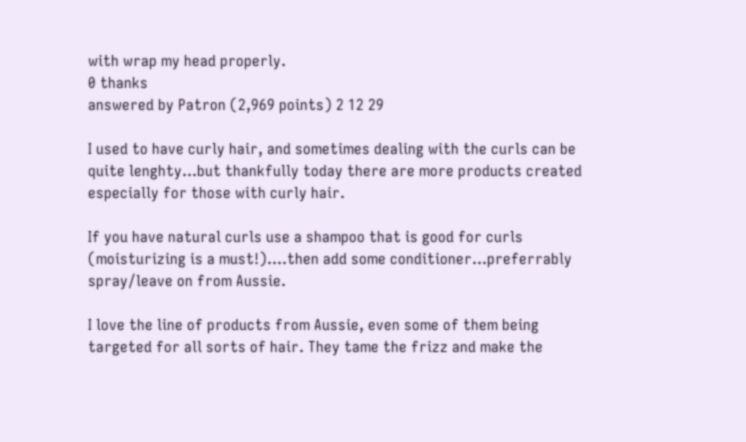with wrap my head properly.
0 thanks
answered by Patron (2,969 points) 2 12 29

I used to have curly hair, and sometimes dealing with the curls can be quite lenghty...but thankfully today there are more products created especially for those with curly hair.

If you have natural curls use a shampoo that is good for curls (moisturizing is a must!)....then add some conditioner...preferrably spray/leave on from Aussie.

I love the line of products from Aussie, even some of them being targeted for all sorts of hair. They tame the frizz and make the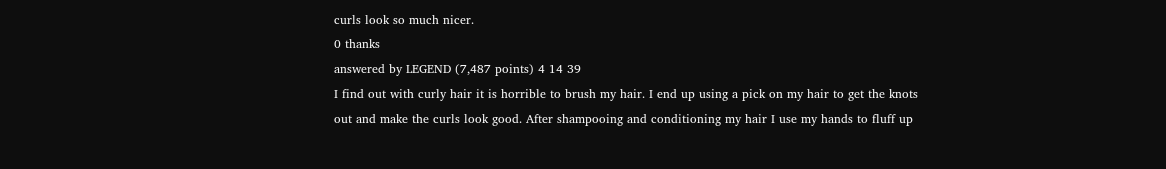curls look so much nicer.
0 thanks
answered by LEGEND (7,487 points) 4 14 39
I find out with curly hair it is horrible to brush my hair. I end up using a pick on my hair to get the knots out and make the curls look good. After shampooing and conditioning my hair I use my hands to fluff up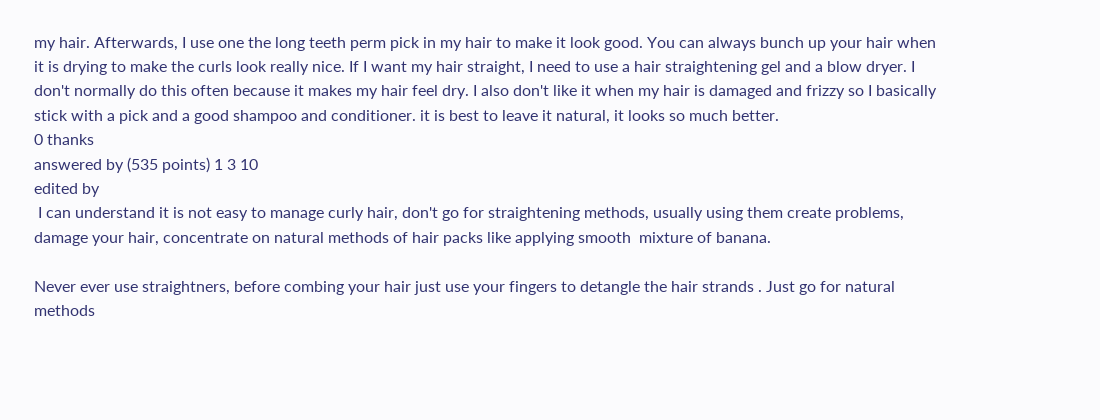my hair. Afterwards, I use one the long teeth perm pick in my hair to make it look good. You can always bunch up your hair when it is drying to make the curls look really nice. If I want my hair straight, I need to use a hair straightening gel and a blow dryer. I don't normally do this often because it makes my hair feel dry. I also don't like it when my hair is damaged and frizzy so I basically stick with a pick and a good shampoo and conditioner. it is best to leave it natural, it looks so much better.
0 thanks
answered by (535 points) 1 3 10
edited by
 I can understand it is not easy to manage curly hair, don't go for straightening methods, usually using them create problems, damage your hair, concentrate on natural methods of hair packs like applying smooth  mixture of banana.

Never ever use straightners, before combing your hair just use your fingers to detangle the hair strands . Just go for natural methods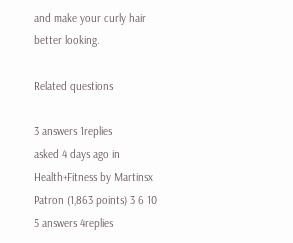and make your curly hair better looking.

Related questions

3 answers 1replies
asked 4 days ago in Health+Fitness by Martinsx Patron (1,863 points) 3 6 10
5 answers 4replies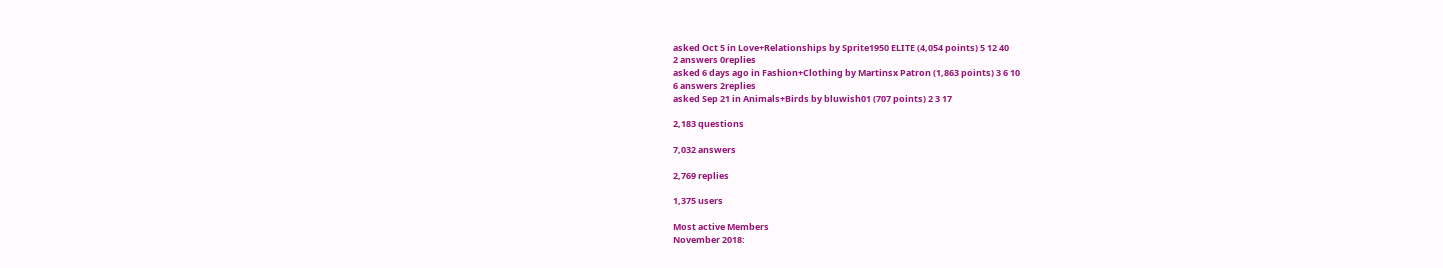asked Oct 5 in Love+Relationships by Sprite1950 ELITE (4,054 points) 5 12 40
2 answers 0replies
asked 6 days ago in Fashion+Clothing by Martinsx Patron (1,863 points) 3 6 10
6 answers 2replies
asked Sep 21 in Animals+Birds by bluwish01 (707 points) 2 3 17

2,183 questions

7,032 answers

2,769 replies

1,375 users

Most active Members
November 2018: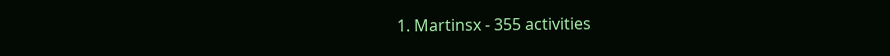1. Martinsx - 355 activities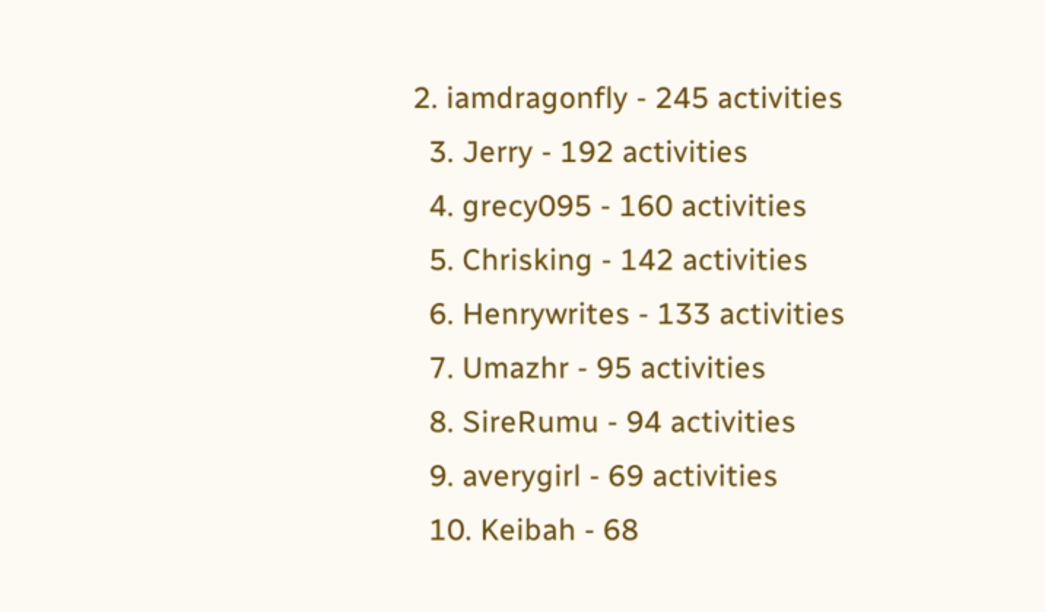2. iamdragonfly - 245 activities
  3. Jerry - 192 activities
  4. grecy095 - 160 activities
  5. Chrisking - 142 activities
  6. Henrywrites - 133 activities
  7. Umazhr - 95 activities
  8. SireRumu - 94 activities
  9. averygirl - 69 activities
  10. Keibah - 68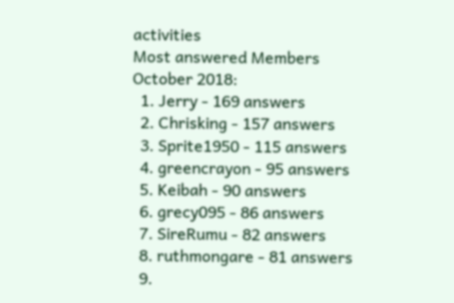activities
Most answered Members
October 2018:
  1. Jerry - 169 answers
  2. Chrisking - 157 answers
  3. Sprite1950 - 115 answers
  4. greencrayon - 95 answers
  5. Keibah - 90 answers
  6. grecy095 - 86 answers
  7. SireRumu - 82 answers
  8. ruthmongare - 81 answers
  9.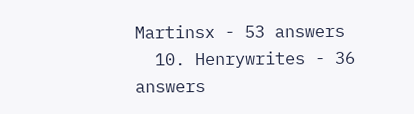Martinsx - 53 answers
  10. Henrywrites - 36 answers